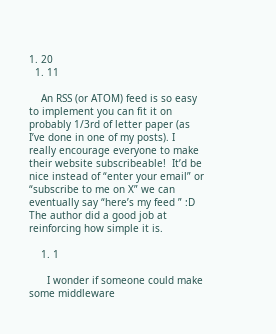1. 20
  1. 11

    An RSS (or ATOM) feed is so easy to implement you can fit it on probably 1/3rd of letter paper (as I’ve done in one of my posts). I really encourage everyone to make their website subscribeable!  It’d be nice instead of “enter your email” or “subscribe to me on X” we can eventually say “here’s my feed ” :D The author did a good job at reinforcing how simple it is.

    1. 1

      I wonder if someone could make some middleware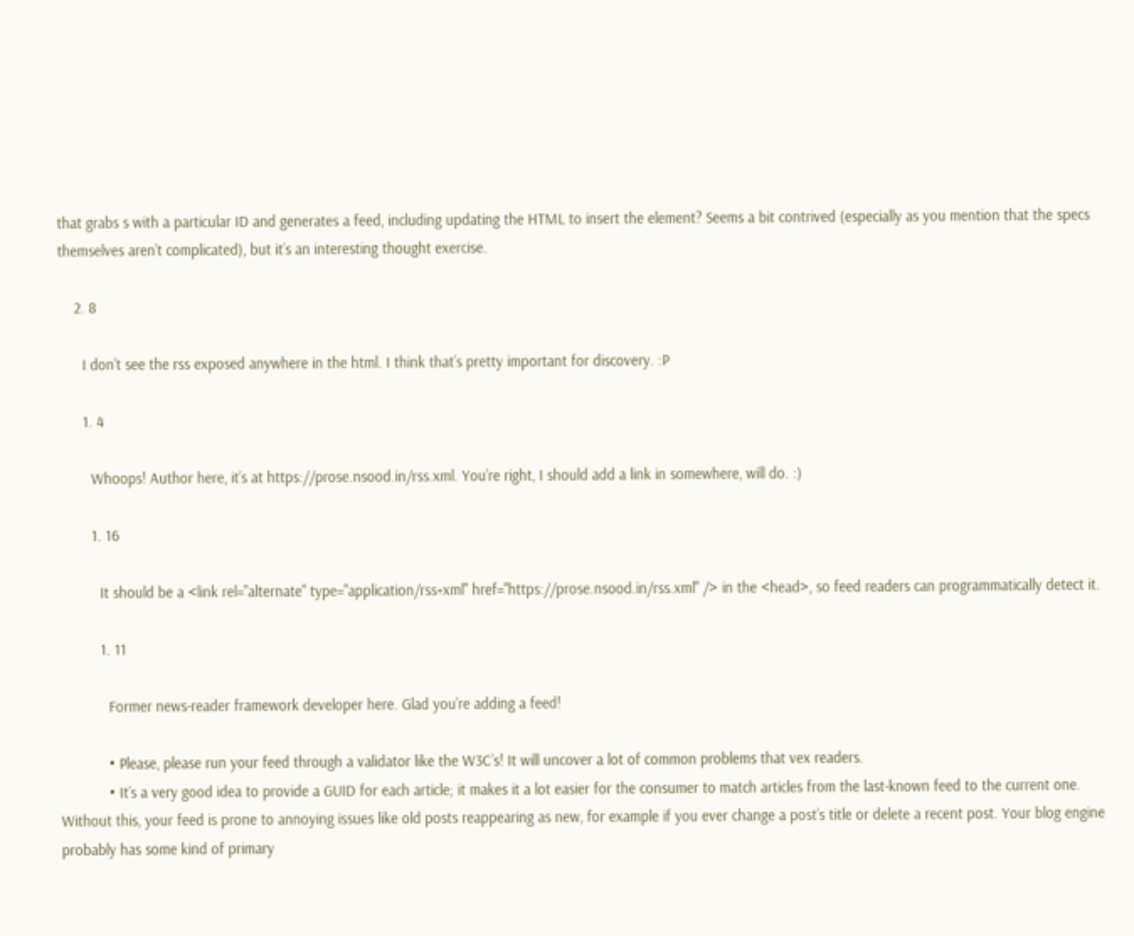that grabs s with a particular ID and generates a feed, including updating the HTML to insert the element? Seems a bit contrived (especially as you mention that the specs themselves aren’t complicated), but it’s an interesting thought exercise.

    2. 8

      I don’t see the rss exposed anywhere in the html. I think that’s pretty important for discovery. :P

      1. 4

        Whoops! Author here, it’s at https://prose.nsood.in/rss.xml. You’re right, I should add a link in somewhere, will do. :)

        1. 16

          It should be a <link rel="alternate" type="application/rss+xml" href="https://prose.nsood.in/rss.xml" /> in the <head>, so feed readers can programmatically detect it.

          1. 11

            Former news-reader framework developer here. Glad you’re adding a feed!

            • Please, please run your feed through a validator like the W3C’s! It will uncover a lot of common problems that vex readers.
            • It’s a very good idea to provide a GUID for each article; it makes it a lot easier for the consumer to match articles from the last-known feed to the current one. Without this, your feed is prone to annoying issues like old posts reappearing as new, for example if you ever change a post’s title or delete a recent post. Your blog engine probably has some kind of primary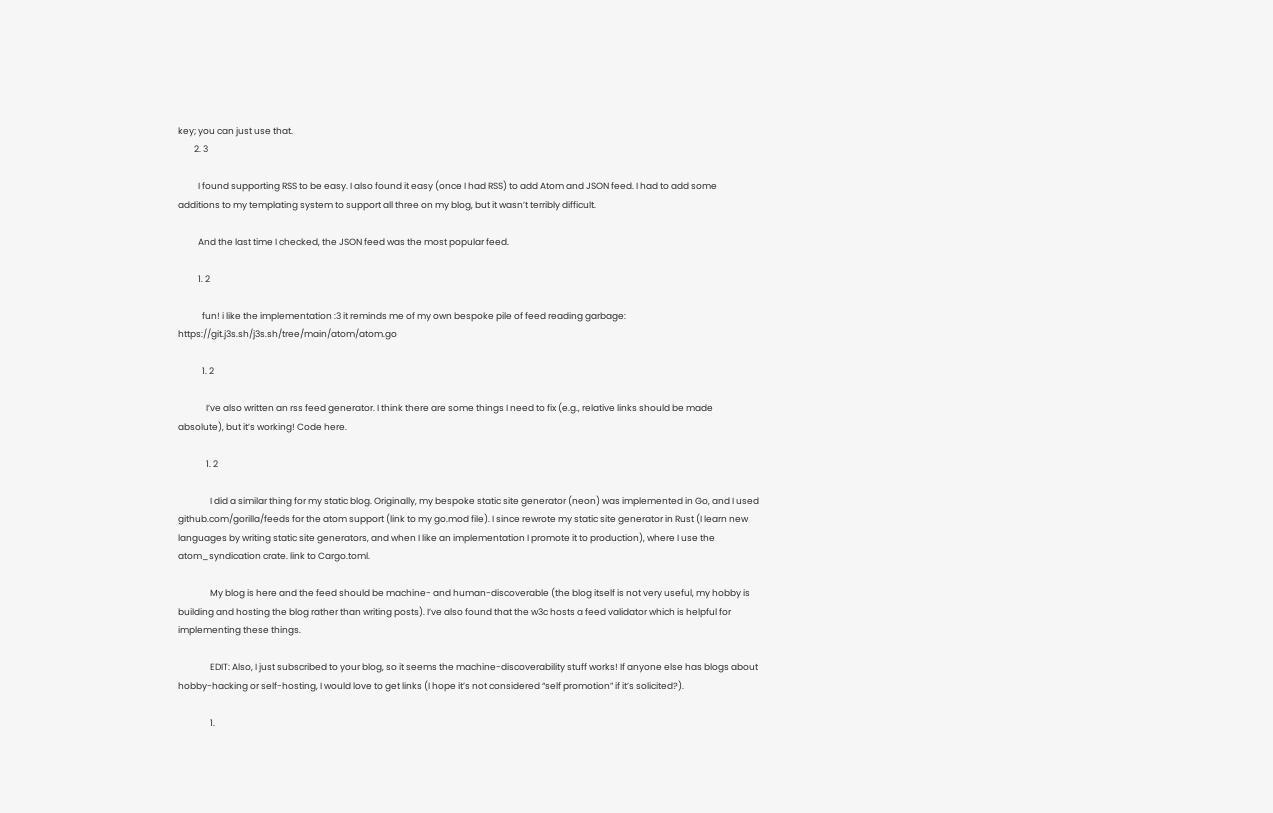key; you can just use that.
        2. 3

          I found supporting RSS to be easy. I also found it easy (once I had RSS) to add Atom and JSON feed. I had to add some additions to my templating system to support all three on my blog, but it wasn’t terribly difficult.

          And the last time I checked, the JSON feed was the most popular feed.

          1. 2

            fun! i like the implementation :3 it reminds me of my own bespoke pile of feed reading garbage: https://git.j3s.sh/j3s.sh/tree/main/atom/atom.go

            1. 2

              I’ve also written an rss feed generator. I think there are some things I need to fix (e.g., relative links should be made absolute), but it’s working! Code here.

              1. 2

                I did a similar thing for my static blog. Originally, my bespoke static site generator (neon) was implemented in Go, and I used github.com/gorilla/feeds for the atom support (link to my go.mod file). I since rewrote my static site generator in Rust (I learn new languages by writing static site generators, and when I like an implementation I promote it to production), where I use the atom_syndication crate. link to Cargo.toml.

                My blog is here and the feed should be machine- and human-discoverable (the blog itself is not very useful, my hobby is building and hosting the blog rather than writing posts). I’ve also found that the w3c hosts a feed validator which is helpful for implementing these things.

                EDIT: Also, I just subscribed to your blog, so it seems the machine-discoverability stuff works! If anyone else has blogs about hobby-hacking or self-hosting, I would love to get links (I hope it’s not considered “self promotion” if it’s solicited?).

                1.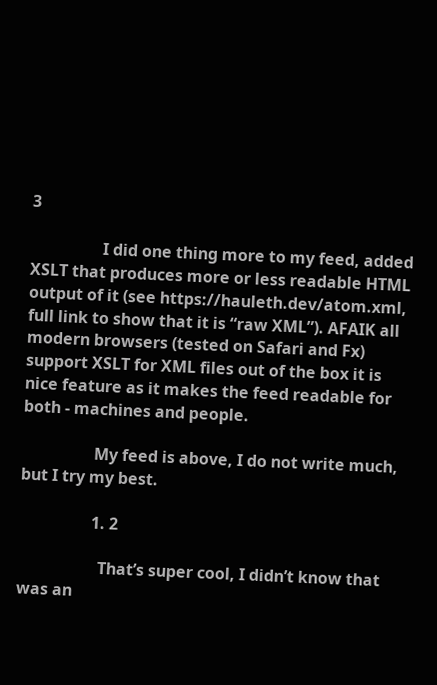3

                  I did one thing more to my feed, added XSLT that produces more or less readable HTML output of it (see https://hauleth.dev/atom.xml, full link to show that it is “raw XML”). AFAIK all modern browsers (tested on Safari and Fx) support XSLT for XML files out of the box it is nice feature as it makes the feed readable for both - machines and people.

                  My feed is above, I do not write much, but I try my best.

                  1. 2

                    That’s super cool, I didn’t know that was an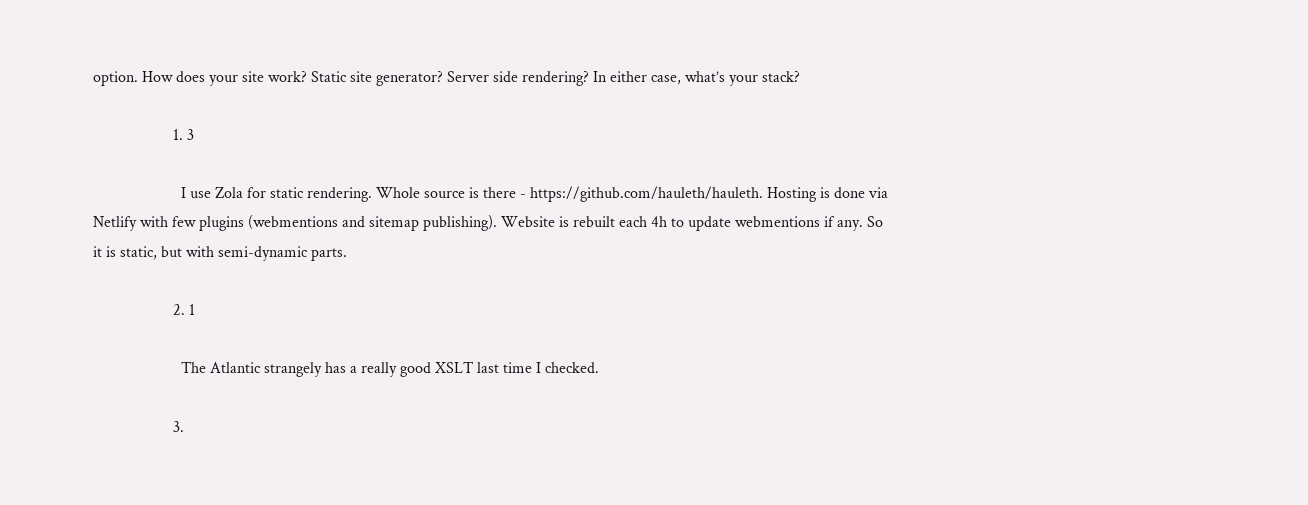option. How does your site work? Static site generator? Server side rendering? In either case, what’s your stack?

                    1. 3

                      I use Zola for static rendering. Whole source is there - https://github.com/hauleth/hauleth. Hosting is done via Netlify with few plugins (webmentions and sitemap publishing). Website is rebuilt each 4h to update webmentions if any. So it is static, but with semi-dynamic parts.

                    2. 1

                      The Atlantic strangely has a really good XSLT last time I checked.

                    3.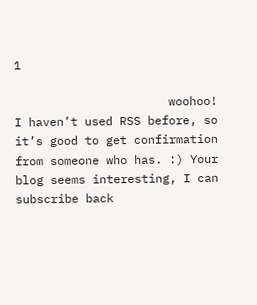1

                      woohoo! I haven’t used RSS before, so it’s good to get confirmation from someone who has. :) Your blog seems interesting, I can subscribe back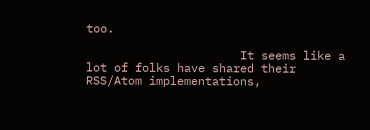too.

                      It seems like a lot of folks have shared their RSS/Atom implementations,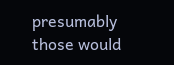presumably those would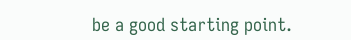be a good starting point.